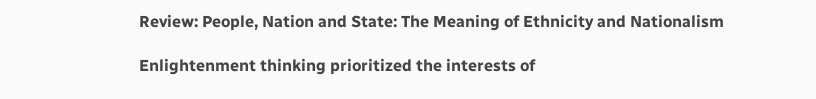Review: People, Nation and State: The Meaning of Ethnicity and Nationalism

Enlightenment thinking prioritized the interests of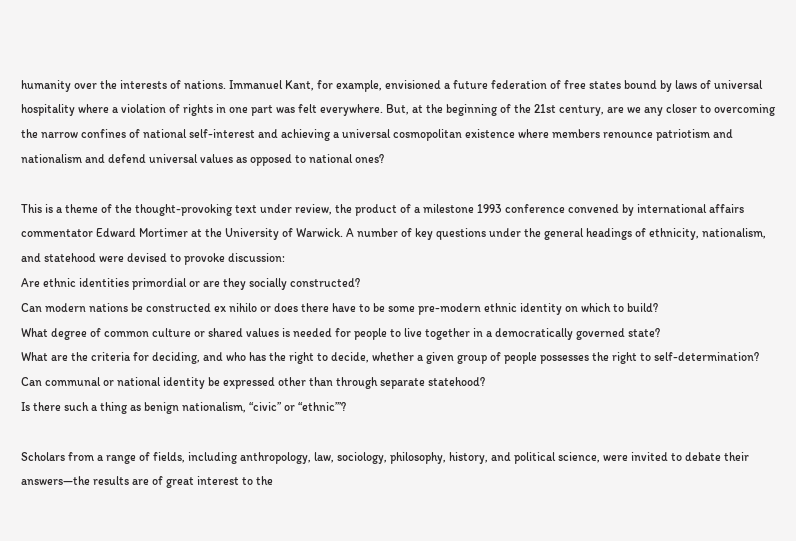humanity over the interests of nations. Immanuel Kant, for example, envisioned a future federation of free states bound by laws of universal hospitality where a violation of rights in one part was felt everywhere. But, at the beginning of the 21st century, are we any closer to overcoming the narrow confines of national self-interest and achieving a universal cosmopolitan existence where members renounce patriotism and nationalism and defend universal values as opposed to national ones?

This is a theme of the thought-provoking text under review, the product of a milestone 1993 conference convened by international affairs commentator Edward Mortimer at the University of Warwick. A number of key questions under the general headings of ethnicity, nationalism, and statehood were devised to provoke discussion:
Are ethnic identities primordial or are they socially constructed?
Can modern nations be constructed ex nihilo or does there have to be some pre-modern ethnic identity on which to build?
What degree of common culture or shared values is needed for people to live together in a democratically governed state?
What are the criteria for deciding, and who has the right to decide, whether a given group of people possesses the right to self-determination?
Can communal or national identity be expressed other than through separate statehood?
Is there such a thing as benign nationalism, “civic” or “ethnic”’?

Scholars from a range of fields, including anthropology, law, sociology, philosophy, history, and political science, were invited to debate their answers—the results are of great interest to the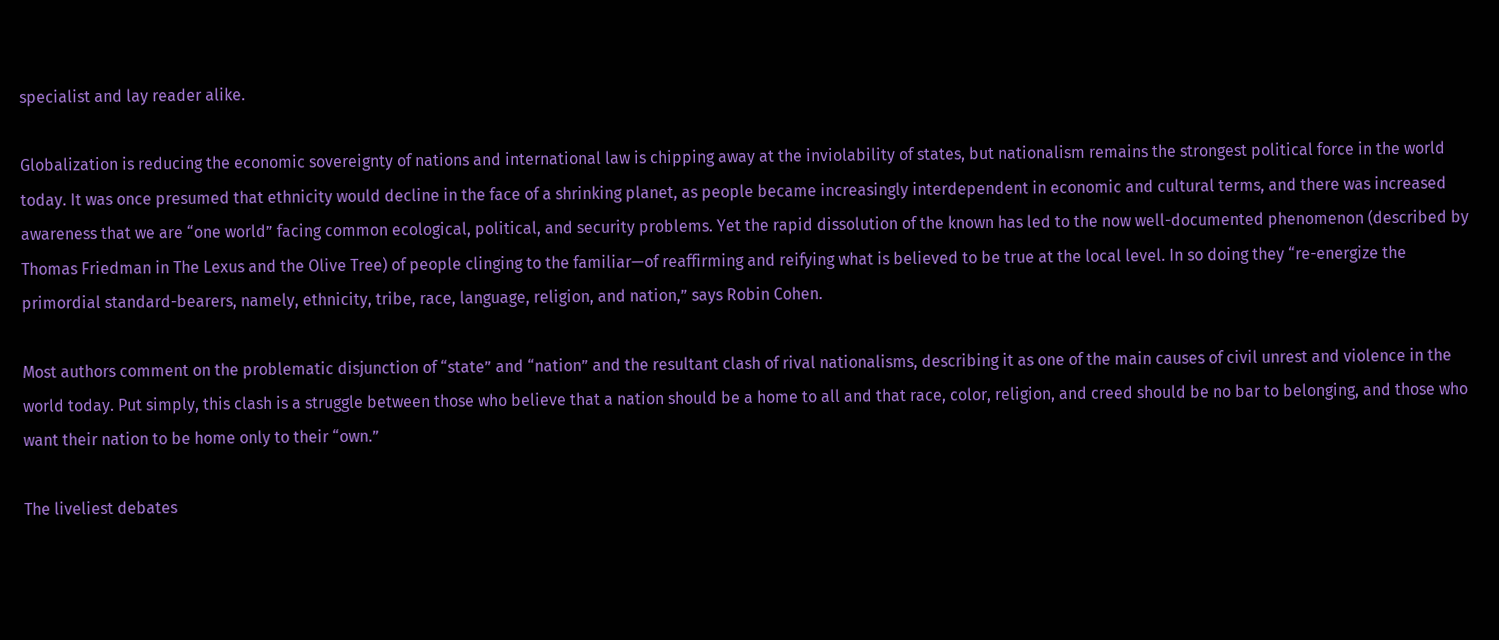specialist and lay reader alike.

Globalization is reducing the economic sovereignty of nations and international law is chipping away at the inviolability of states, but nationalism remains the strongest political force in the world today. It was once presumed that ethnicity would decline in the face of a shrinking planet, as people became increasingly interdependent in economic and cultural terms, and there was increased awareness that we are “one world” facing common ecological, political, and security problems. Yet the rapid dissolution of the known has led to the now well-documented phenomenon (described by Thomas Friedman in The Lexus and the Olive Tree) of people clinging to the familiar—of reaffirming and reifying what is believed to be true at the local level. In so doing they “re-energize the primordial standard-bearers, namely, ethnicity, tribe, race, language, religion, and nation,” says Robin Cohen.

Most authors comment on the problematic disjunction of “state” and “nation” and the resultant clash of rival nationalisms, describing it as one of the main causes of civil unrest and violence in the world today. Put simply, this clash is a struggle between those who believe that a nation should be a home to all and that race, color, religion, and creed should be no bar to belonging, and those who want their nation to be home only to their “own.”

The liveliest debates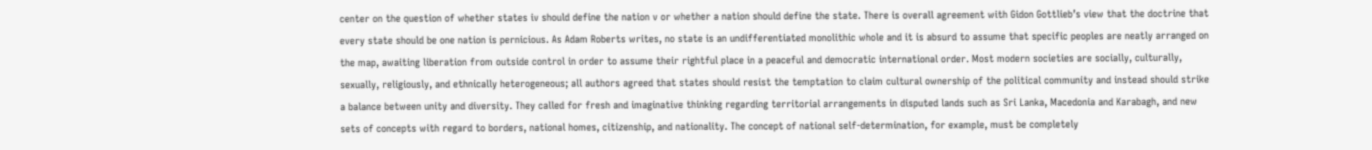center on the question of whether states iv should define the nation v or whether a nation should define the state. There is overall agreement with Gidon Gottlieb’s view that the doctrine that every state should be one nation is pernicious. As Adam Roberts writes, no state is an undifferentiated monolithic whole and it is absurd to assume that specific peoples are neatly arranged on the map, awaiting liberation from outside control in order to assume their rightful place in a peaceful and democratic international order. Most modern societies are socially, culturally, sexually, religiously, and ethnically heterogeneous; all authors agreed that states should resist the temptation to claim cultural ownership of the political community and instead should strike a balance between unity and diversity. They called for fresh and imaginative thinking regarding territorial arrangements in disputed lands such as Sri Lanka, Macedonia and Karabagh, and new sets of concepts with regard to borders, national homes, citizenship, and nationality. The concept of national self-determination, for example, must be completely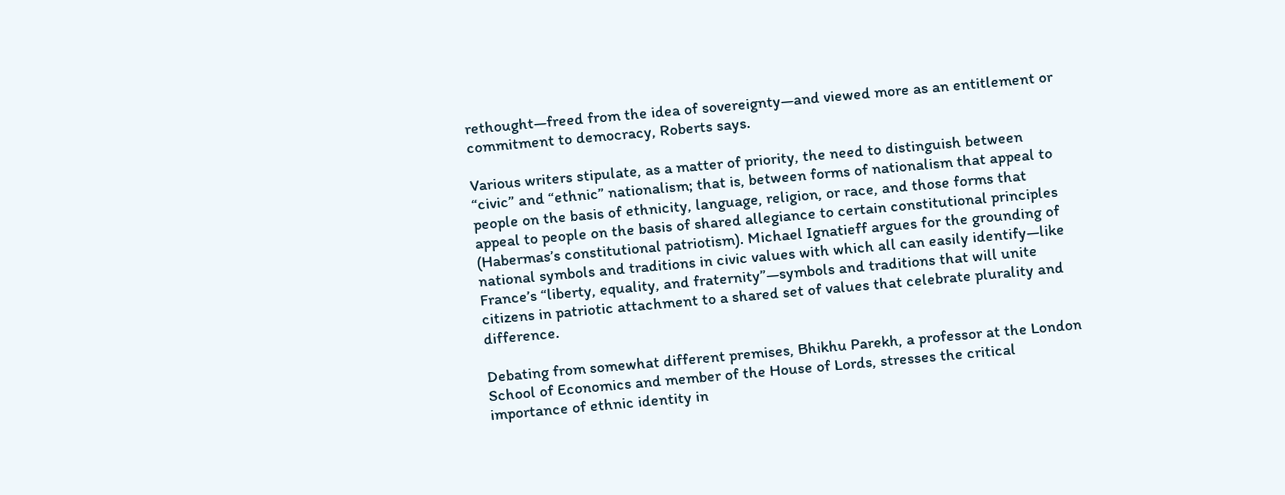rethought—freed from the idea of sovereignty—and viewed more as an entitlement or commitment to democracy, Roberts says.

Various writers stipulate, as a matter of priority, the need to distinguish between “civic” and “ethnic” nationalism; that is, between forms of nationalism that appeal to people on the basis of ethnicity, language, religion, or race, and those forms that appeal to people on the basis of shared allegiance to certain constitutional principles (Habermas’s constitutional patriotism). Michael Ignatieff argues for the grounding of national symbols and traditions in civic values with which all can easily identify—like France’s “liberty, equality, and fraternity”—symbols and traditions that will unite citizens in patriotic attachment to a shared set of values that celebrate plurality and difference.

Debating from somewhat different premises, Bhikhu Parekh, a professor at the London School of Economics and member of the House of Lords, stresses the critical importance of ethnic identity in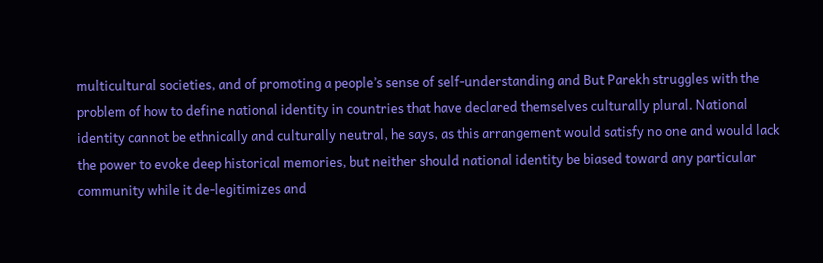multicultural societies, and of promoting a people’s sense of self-understanding and But Parekh struggles with the problem of how to define national identity in countries that have declared themselves culturally plural. National identity cannot be ethnically and culturally neutral, he says, as this arrangement would satisfy no one and would lack the power to evoke deep historical memories, but neither should national identity be biased toward any particular community while it de-legitimizes and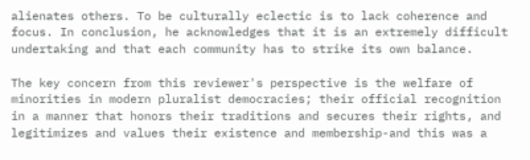alienates others. To be culturally eclectic is to lack coherence and focus. In conclusion, he acknowledges that it is an extremely difficult undertaking and that each community has to strike its own balance.

The key concern from this reviewer's perspective is the welfare of minorities in modern pluralist democracies; their official recognition in a manner that honors their traditions and secures their rights, and legitimizes and values their existence and membership-and this was a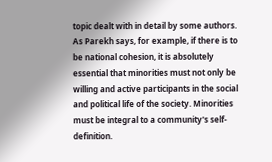topic dealt with in detail by some authors. As Parekh says, for example, if there is to be national cohesion, it is absolutely essential that minorities must not only be willing and active participants in the social and political life of the society. Minorities must be integral to a community's self-definition.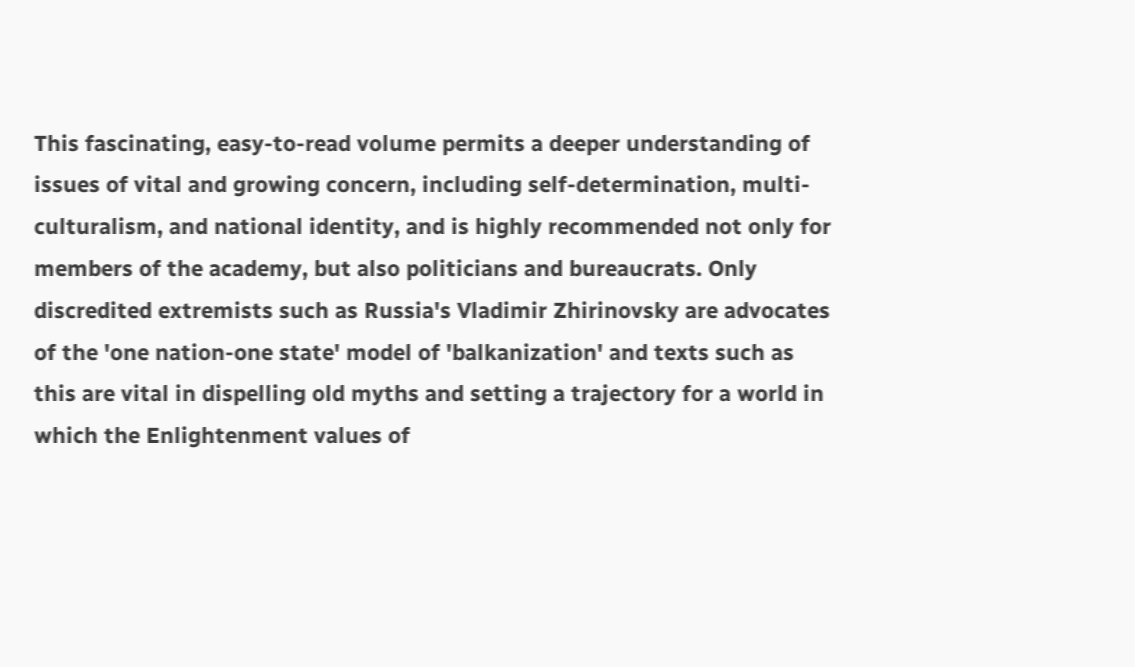This fascinating, easy-to-read volume permits a deeper understanding of issues of vital and growing concern, including self-determination, multi-culturalism, and national identity, and is highly recommended not only for members of the academy, but also politicians and bureaucrats. Only discredited extremists such as Russia's Vladimir Zhirinovsky are advocates of the 'one nation-one state' model of 'balkanization' and texts such as this are vital in dispelling old myths and setting a trajectory for a world in which the Enlightenment values of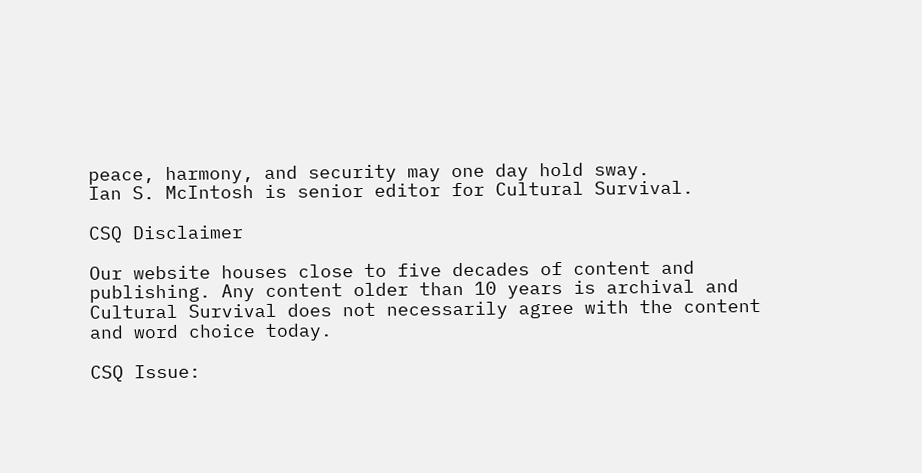peace, harmony, and security may one day hold sway.
Ian S. McIntosh is senior editor for Cultural Survival.

CSQ Disclaimer

Our website houses close to five decades of content and publishing. Any content older than 10 years is archival and Cultural Survival does not necessarily agree with the content and word choice today.

CSQ Issue: